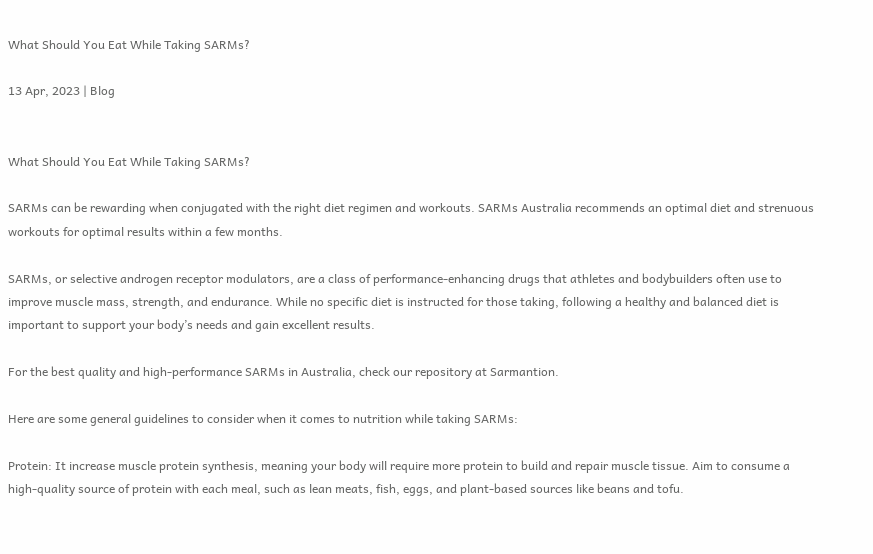What Should You Eat While Taking SARMs?

13 Apr, 2023 | Blog


What Should You Eat While Taking SARMs?

SARMs can be rewarding when conjugated with the right diet regimen and workouts. SARMs Australia recommends an optimal diet and strenuous workouts for optimal results within a few months.

SARMs, or selective androgen receptor modulators, are a class of performance-enhancing drugs that athletes and bodybuilders often use to improve muscle mass, strength, and endurance. While no specific diet is instructed for those taking, following a healthy and balanced diet is important to support your body’s needs and gain excellent results.

For the best quality and high-performance SARMs in Australia, check our repository at Sarmantion.

Here are some general guidelines to consider when it comes to nutrition while taking SARMs:

Protein: It increase muscle protein synthesis, meaning your body will require more protein to build and repair muscle tissue. Aim to consume a high-quality source of protein with each meal, such as lean meats, fish, eggs, and plant-based sources like beans and tofu.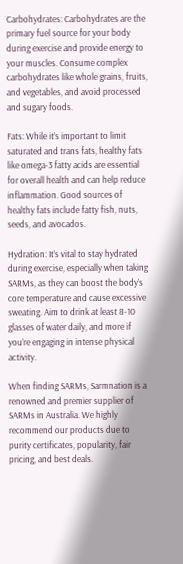Carbohydrates: Carbohydrates are the primary fuel source for your body during exercise and provide energy to your muscles. Consume complex carbohydrates like whole grains, fruits, and vegetables, and avoid processed and sugary foods.

Fats: While it’s important to limit saturated and trans fats, healthy fats like omega-3 fatty acids are essential for overall health and can help reduce inflammation. Good sources of healthy fats include fatty fish, nuts, seeds, and avocados.

Hydration: It’s vital to stay hydrated during exercise, especially when taking SARMs, as they can boost the body’s core temperature and cause excessive sweating. Aim to drink at least 8-10 glasses of water daily, and more if you’re engaging in intense physical activity.

When finding SARMs, Sarmnation is a renowned and premier supplier of SARMs in Australia. We highly recommend our products due to purity certificates, popularity, fair pricing, and best deals.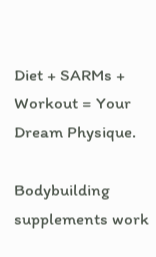Diet + SARMs + Workout = Your Dream Physique.

Bodybuilding supplements work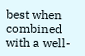best when combined with a well-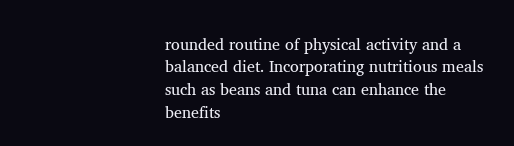rounded routine of physical activity and a balanced diet. Incorporating nutritious meals such as beans and tuna can enhance the benefits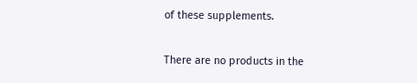of these supplements.


There are no products in the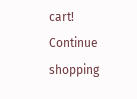cart!
Continue shopping